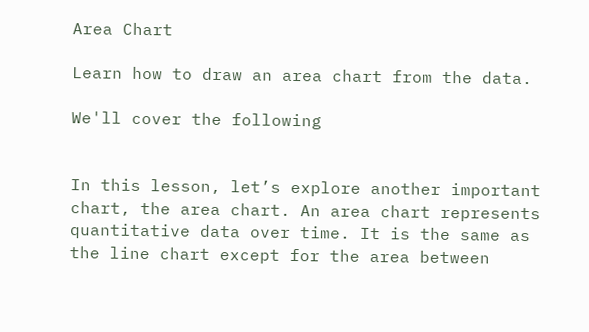Area Chart

Learn how to draw an area chart from the data.

We'll cover the following


In this lesson, let’s explore another important chart, the area chart. An area chart represents quantitative data over time. It is the same as the line chart except for the area between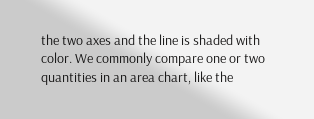the two axes and the line is shaded with color. We commonly compare one or two quantities in an area chart, like the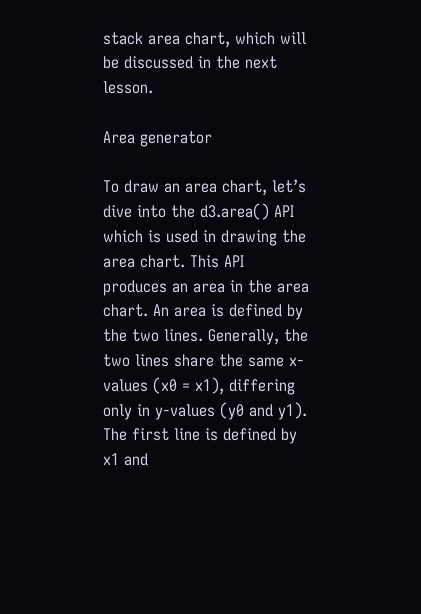stack area chart, which will be discussed in the next lesson.

Area generator

To draw an area chart, let’s dive into the d3.area() API which is used in drawing the area chart. This API produces an area in the area chart. An area is defined by the two lines. Generally, the two lines share the same x-values (x0 = x1), differing only in y-values (y0 and y1). The first line is defined by x1 and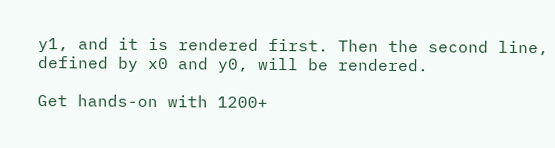y1, and it is rendered first. Then the second line, defined by x0 and y0, will be rendered.

Get hands-on with 1200+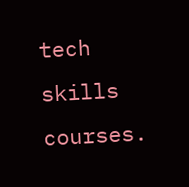tech skills courses.